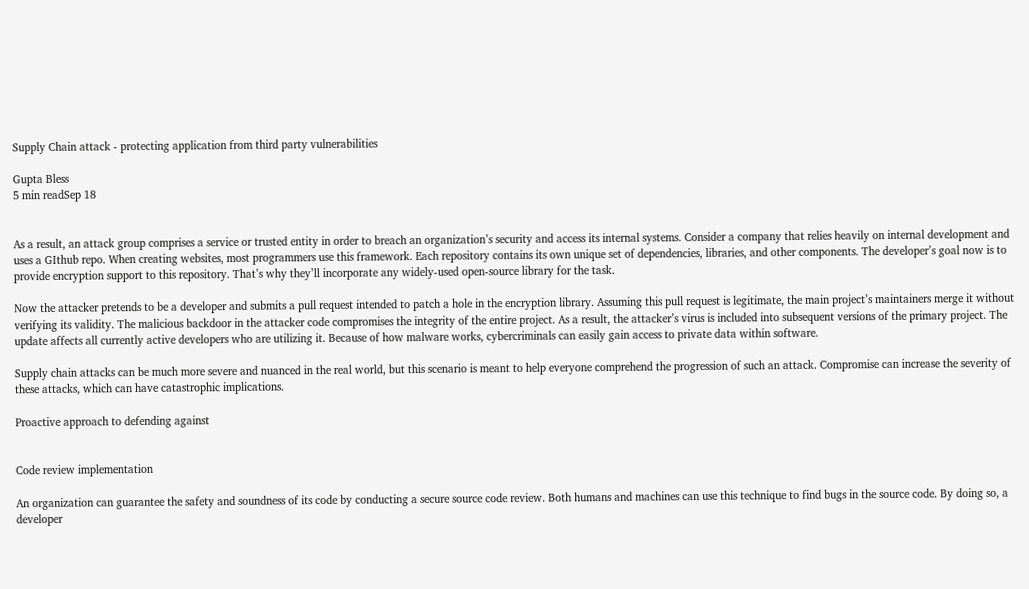Supply Chain attack - protecting application from third party vulnerabilities

Gupta Bless
5 min readSep 18


As a result, an attack group comprises a service or trusted entity in order to breach an organization’s security and access its internal systems. Consider a company that relies heavily on internal development and uses a GIthub repo. When creating websites, most programmers use this framework. Each repository contains its own unique set of dependencies, libraries, and other components. The developer’s goal now is to provide encryption support to this repository. That’s why they’ll incorporate any widely-used open-source library for the task.

Now the attacker pretends to be a developer and submits a pull request intended to patch a hole in the encryption library. Assuming this pull request is legitimate, the main project’s maintainers merge it without verifying its validity. The malicious backdoor in the attacker code compromises the integrity of the entire project. As a result, the attacker’s virus is included into subsequent versions of the primary project. The update affects all currently active developers who are utilizing it. Because of how malware works, cybercriminals can easily gain access to private data within software.

Supply chain attacks can be much more severe and nuanced in the real world, but this scenario is meant to help everyone comprehend the progression of such an attack. Compromise can increase the severity of these attacks, which can have catastrophic implications.

Proactive approach to defending against


Code review implementation

An organization can guarantee the safety and soundness of its code by conducting a secure source code review. Both humans and machines can use this technique to find bugs in the source code. By doing so, a developer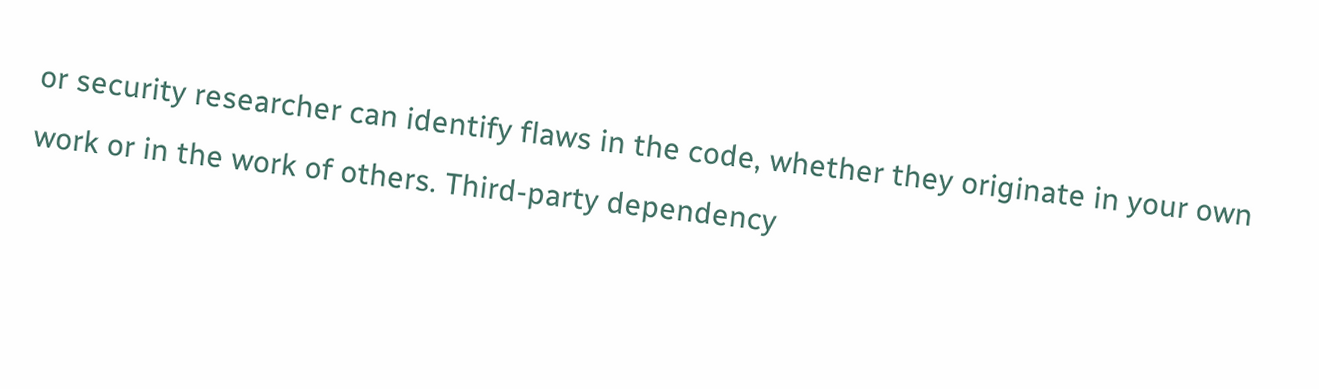or security researcher can identify flaws in the code, whether they originate in your own work or in the work of others. Third-party dependency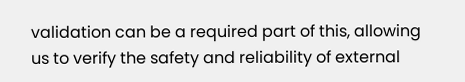validation can be a required part of this, allowing us to verify the safety and reliability of external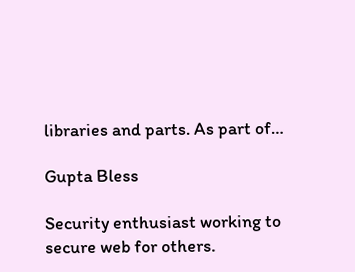libraries and parts. As part of…

Gupta Bless

Security enthusiast working to secure web for others.